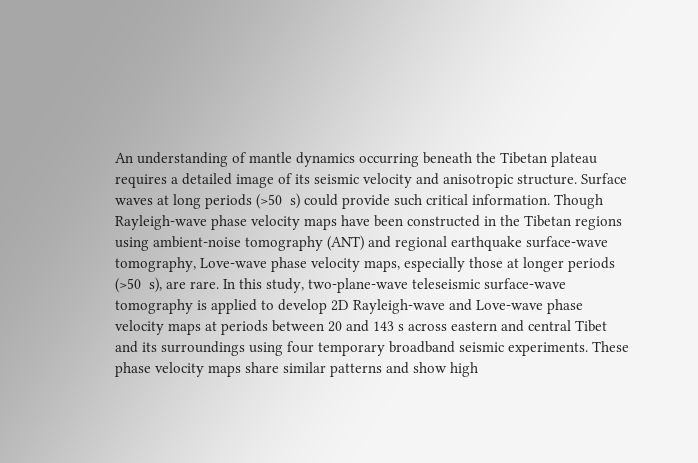An understanding of mantle dynamics occurring beneath the Tibetan plateau requires a detailed image of its seismic velocity and anisotropic structure. Surface waves at long periods (>50  s) could provide such critical information. Though Rayleigh‐wave phase velocity maps have been constructed in the Tibetan regions using ambient‐noise tomography (ANT) and regional earthquake surface‐wave tomography, Love‐wave phase velocity maps, especially those at longer periods (>50  s), are rare. In this study, two‐plane‐wave teleseismic surface‐wave tomography is applied to develop 2D Rayleigh‐wave and Love‐wave phase velocity maps at periods between 20 and 143 s across eastern and central Tibet and its surroundings using four temporary broadband seismic experiments. These phase velocity maps share similar patterns and show high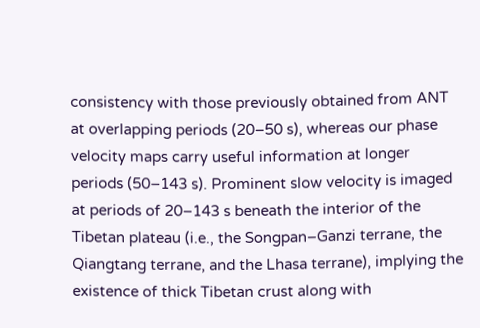consistency with those previously obtained from ANT at overlapping periods (20–50 s), whereas our phase velocity maps carry useful information at longer periods (50–143 s). Prominent slow velocity is imaged at periods of 20–143 s beneath the interior of the Tibetan plateau (i.e., the Songpan–Ganzi terrane, the Qiangtang terrane, and the Lhasa terrane), implying the existence of thick Tibetan crust along with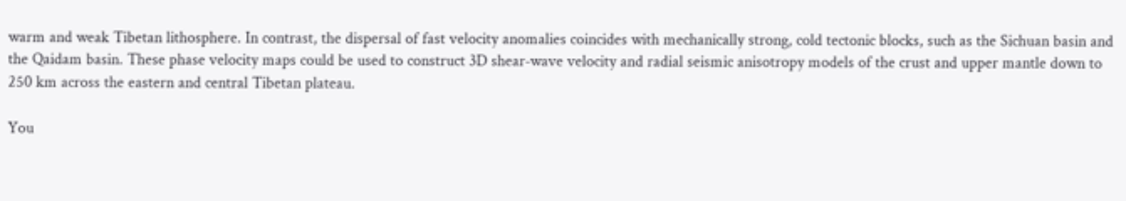warm and weak Tibetan lithosphere. In contrast, the dispersal of fast velocity anomalies coincides with mechanically strong, cold tectonic blocks, such as the Sichuan basin and the Qaidam basin. These phase velocity maps could be used to construct 3D shear‐wave velocity and radial seismic anisotropy models of the crust and upper mantle down to 250 km across the eastern and central Tibetan plateau.

You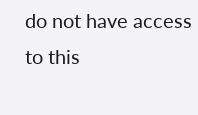do not have access to this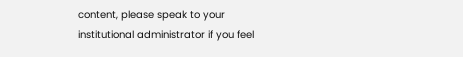content, please speak to your institutional administrator if you feel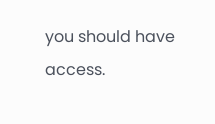you should have access.